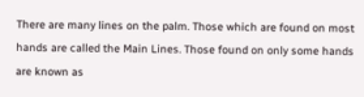There are many lines on the palm. Those which are found on most hands are called the Main Lines. Those found on only some hands are known as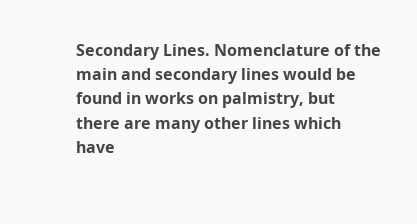Secondary Lines. Nomenclature of the main and secondary lines would be found in works on palmistry, but there are many other lines which have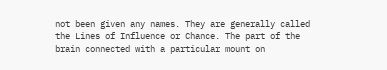not been given any names. They are generally called the Lines of Influence or Chance. The part of the brain connected with a particular mount on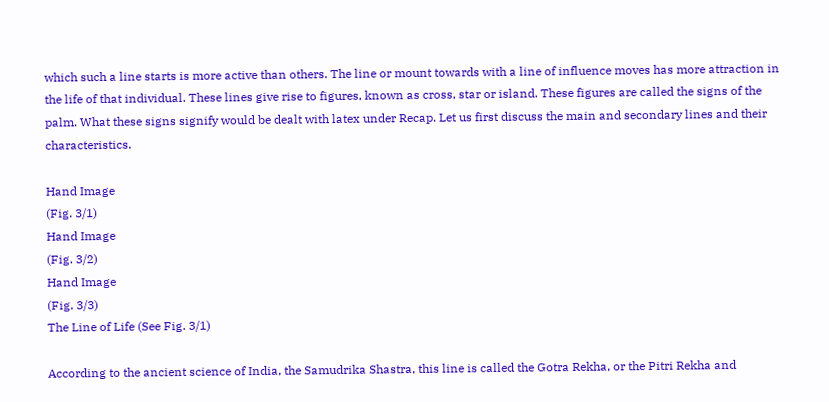which such a line starts is more active than others. The line or mount towards with a line of influence moves has more attraction in the life of that individual. These lines give rise to figures, known as cross, star or island. These figures are called the signs of the palm. What these signs signify would be dealt with latex under Recap. Let us first discuss the main and secondary lines and their characteristics.

Hand Image
(Fig. 3/1)
Hand Image
(Fig. 3/2)
Hand Image
(Fig. 3/3)
The Line of Life (See Fig. 3/1)

According to the ancient science of India, the Samudrika Shastra, this line is called the Gotra Rekha, or the Pitri Rekha and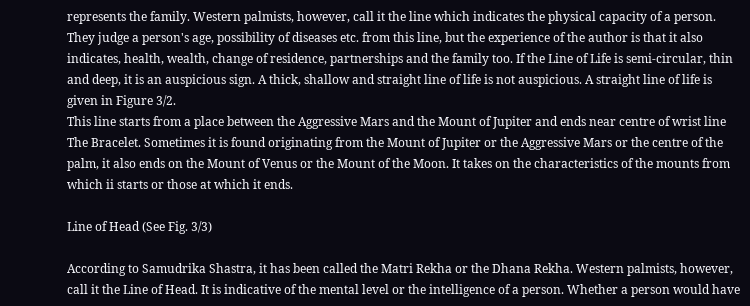represents the family. Western palmists, however, call it the line which indicates the physical capacity of a person. They judge a person's age, possibility of diseases etc. from this line, but the experience of the author is that it also indicates, health, wealth, change of residence, partnerships and the family too. If the Line of Life is semi-circular, thin and deep, it is an auspicious sign. A thick, shallow and straight line of life is not auspicious. A straight line of life is given in Figure 3/2.
This line starts from a place between the Aggressive Mars and the Mount of Jupiter and ends near centre of wrist line The Bracelet. Sometimes it is found originating from the Mount of Jupiter or the Aggressive Mars or the centre of the palm, it also ends on the Mount of Venus or the Mount of the Moon. It takes on the characteristics of the mounts from which ii starts or those at which it ends.

Line of Head (See Fig. 3/3)

According to Samudrika Shastra, it has been called the Matri Rekha or the Dhana Rekha. Western palmists, however, call it the Line of Head. It is indicative of the mental level or the intelligence of a person. Whether a person would have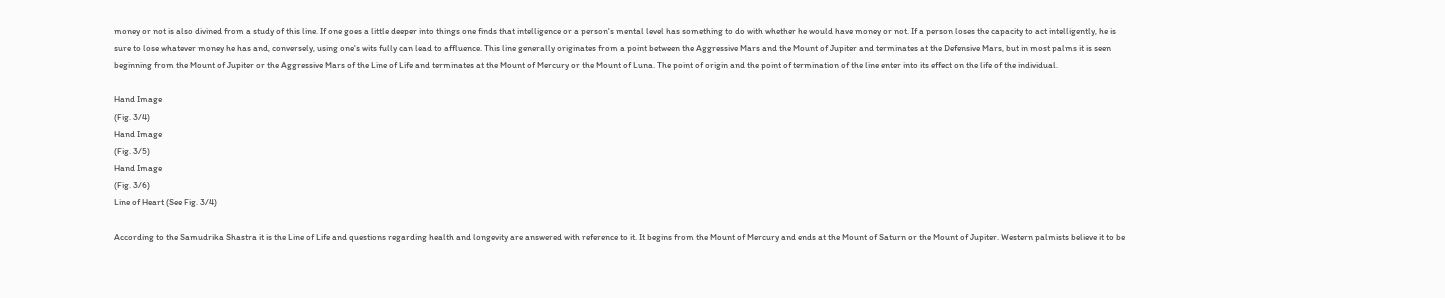money or not is also divined from a study of this line. If one goes a little deeper into things one finds that intelligence or a person's mental level has something to do with whether he would have money or not. If a person loses the capacity to act intelligently, he is sure to lose whatever money he has and, conversely, using one's wits fully can lead to affluence. This line generally originates from a point between the Aggressive Mars and the Mount of Jupiter and terminates at the Defensive Mars, but in most palms it is seen beginning from the Mount of Jupiter or the Aggressive Mars of the Line of Life and terminates at the Mount of Mercury or the Mount of Luna. The point of origin and the point of termination of the line enter into its effect on the life of the individual.

Hand Image
(Fig. 3/4)
Hand Image
(Fig. 3/5)
Hand Image
(Fig. 3/6)
Line of Heart (See Fig. 3/4)

According to the Samudrika Shastra it is the Line of Life and questions regarding health and longevity are answered with reference to it. It begins from the Mount of Mercury and ends at the Mount of Saturn or the Mount of Jupiter. Western palmists believe it to be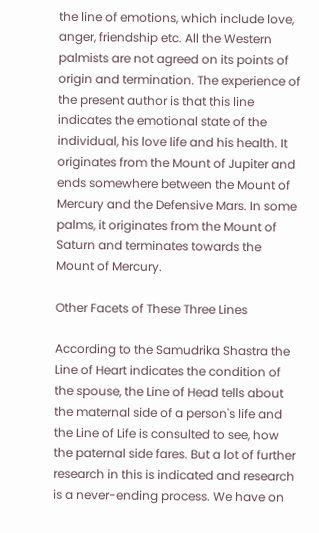the line of emotions, which include love, anger, friendship etc. All the Western palmists are not agreed on its points of origin and termination. The experience of the present author is that this line indicates the emotional state of the individual, his love life and his health. It originates from the Mount of Jupiter and ends somewhere between the Mount of Mercury and the Defensive Mars. In some palms, it originates from the Mount of Saturn and terminates towards the Mount of Mercury.

Other Facets of These Three Lines

According to the Samudrika Shastra the Line of Heart indicates the condition of the spouse, the Line of Head tells about the maternal side of a person's life and the Line of Life is consulted to see, how the paternal side fares. But a lot of further research in this is indicated and research is a never-ending process. We have on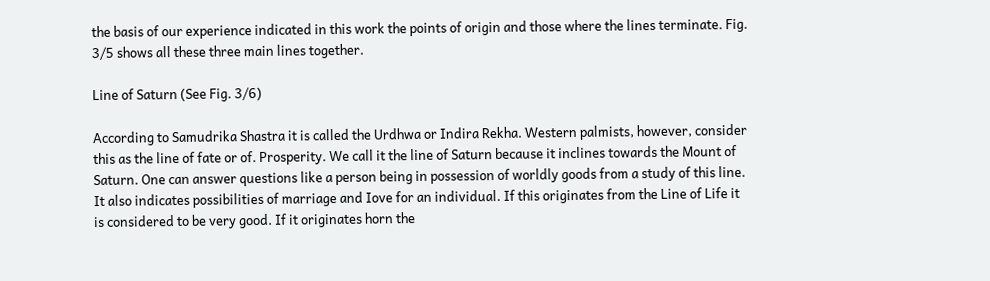the basis of our experience indicated in this work the points of origin and those where the lines terminate. Fig. 3/5 shows all these three main lines together.

Line of Saturn (See Fig. 3/6)

According to Samudrika Shastra it is called the Urdhwa or Indira Rekha. Western palmists, however, consider this as the line of fate or of. Prosperity. We call it the line of Saturn because it inclines towards the Mount of Saturn. One can answer questions like a person being in possession of worldly goods from a study of this line. It also indicates possibilities of marriage and Iove for an individual. If this originates from the Line of Life it is considered to be very good. If it originates horn the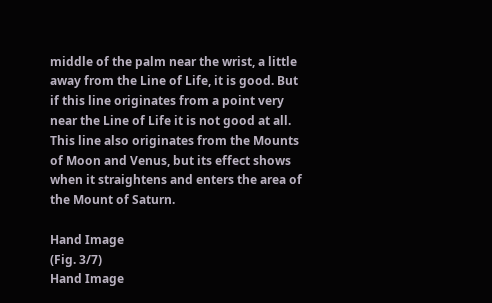middle of the palm near the wrist, a little away from the Line of Life, it is good. But if this line originates from a point very near the Line of Life it is not good at all. This line also originates from the Mounts of Moon and Venus, but its effect shows when it straightens and enters the area of the Mount of Saturn.

Hand Image
(Fig. 3/7)
Hand Image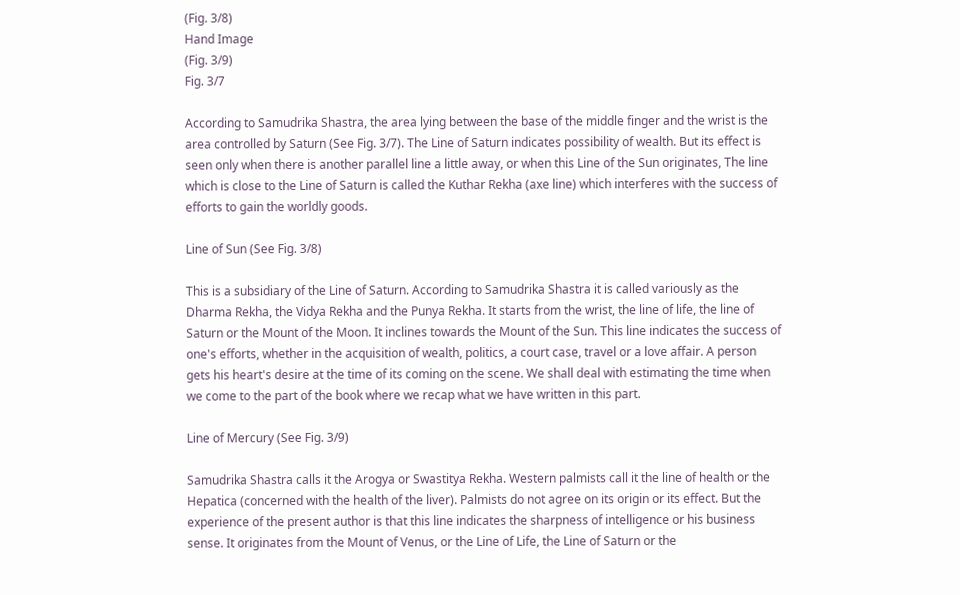(Fig. 3/8)
Hand Image
(Fig. 3/9)
Fig. 3/7

According to Samudrika Shastra, the area lying between the base of the middle finger and the wrist is the area controlled by Saturn (See Fig. 3/7). The Line of Saturn indicates possibility of wealth. But its effect is seen only when there is another parallel line a little away, or when this Line of the Sun originates, The line which is close to the Line of Saturn is called the Kuthar Rekha (axe line) which interferes with the success of efforts to gain the worldly goods.

Line of Sun (See Fig. 3/8)

This is a subsidiary of the Line of Saturn. According to Samudrika Shastra it is called variously as the Dharma Rekha, the Vidya Rekha and the Punya Rekha. It starts from the wrist, the line of life, the line of Saturn or the Mount of the Moon. It inclines towards the Mount of the Sun. This line indicates the success of one's efforts, whether in the acquisition of wealth, politics, a court case, travel or a love affair. A person gets his heart's desire at the time of its coming on the scene. We shall deal with estimating the time when we come to the part of the book where we recap what we have written in this part.

Line of Mercury (See Fig. 3/9)

Samudrika Shastra calls it the Arogya or Swastitya Rekha. Western palmists call it the line of health or the Hepatica (concerned with the health of the liver). Palmists do not agree on its origin or its effect. But the experience of the present author is that this line indicates the sharpness of intelligence or his business sense. It originates from the Mount of Venus, or the Line of Life, the Line of Saturn or the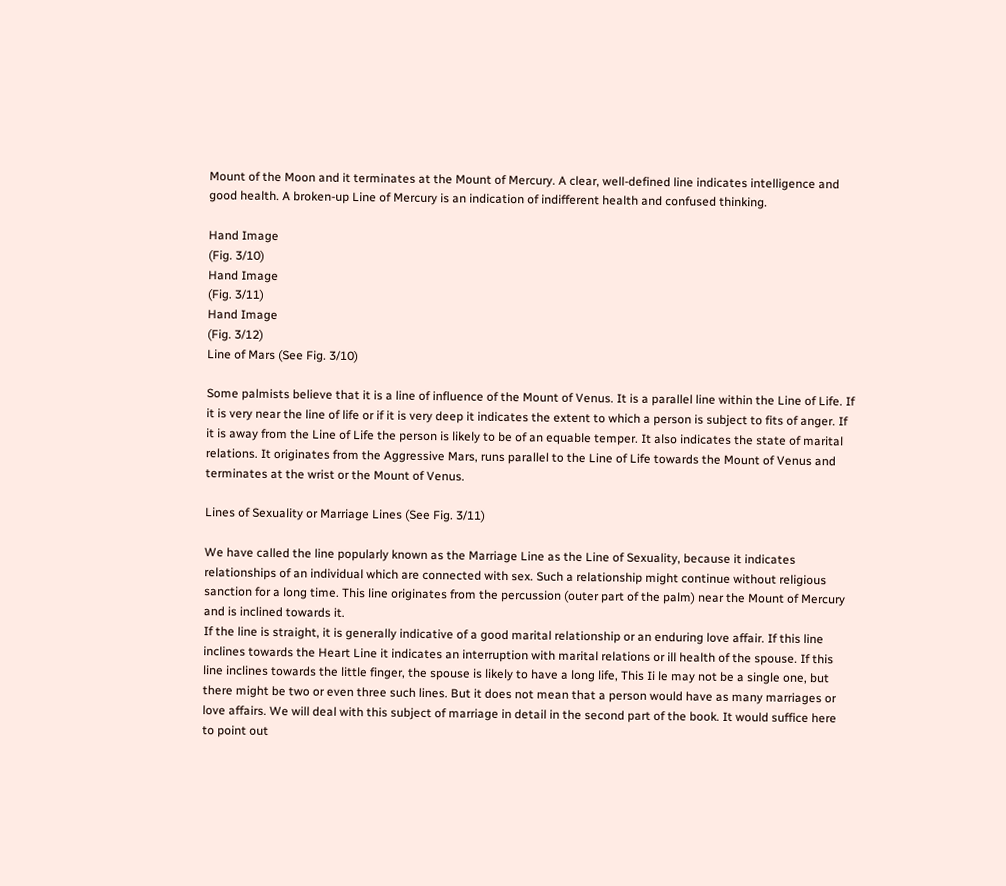Mount of the Moon and it terminates at the Mount of Mercury. A clear, well-defined line indicates intelligence and good health. A broken-up Line of Mercury is an indication of indifferent health and confused thinking.

Hand Image
(Fig. 3/10)
Hand Image
(Fig. 3/11)
Hand Image
(Fig. 3/12)
Line of Mars (See Fig. 3/10)

Some palmists believe that it is a line of influence of the Mount of Venus. It is a parallel line within the Line of Life. If it is very near the line of life or if it is very deep it indicates the extent to which a person is subject to fits of anger. If it is away from the Line of Life the person is likely to be of an equable temper. It also indicates the state of marital relations. It originates from the Aggressive Mars, runs parallel to the Line of Life towards the Mount of Venus and terminates at the wrist or the Mount of Venus.

Lines of Sexuality or Marriage Lines (See Fig. 3/11)

We have called the line popularly known as the Marriage Line as the Line of Sexuality, because it indicates relationships of an individual which are connected with sex. Such a relationship might continue without religious sanction for a long time. This line originates from the percussion (outer part of the palm) near the Mount of Mercury and is inclined towards it.
If the line is straight, it is generally indicative of a good marital relationship or an enduring love affair. If this line inclines towards the Heart Line it indicates an interruption with marital relations or ill health of the spouse. If this line inclines towards the little finger, the spouse is likely to have a long life, This Ii le may not be a single one, but there might be two or even three such lines. But it does not mean that a person would have as many marriages or love affairs. We will deal with this subject of marriage in detail in the second part of the book. It would suffice here to point out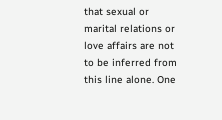that sexual or marital relations or love affairs are not to be inferred from this line alone. One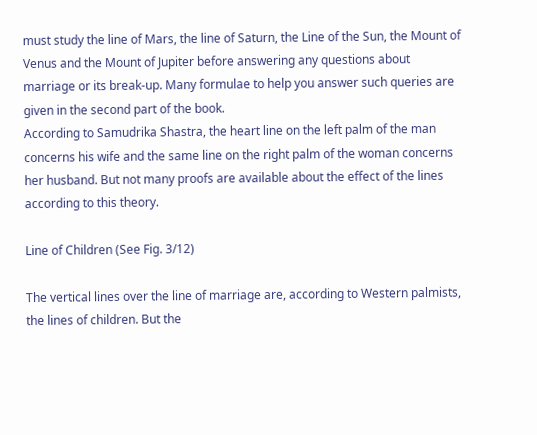must study the line of Mars, the line of Saturn, the Line of the Sun, the Mount of Venus and the Mount of Jupiter before answering any questions about marriage or its break-up. Many formulae to help you answer such queries are given in the second part of the book.
According to Samudrika Shastra, the heart line on the left palm of the man concerns his wife and the same line on the right palm of the woman concerns her husband. But not many proofs are available about the effect of the lines according to this theory.

Line of Children (See Fig. 3/12)

The vertical lines over the line of marriage are, according to Western palmists, the lines of children. But the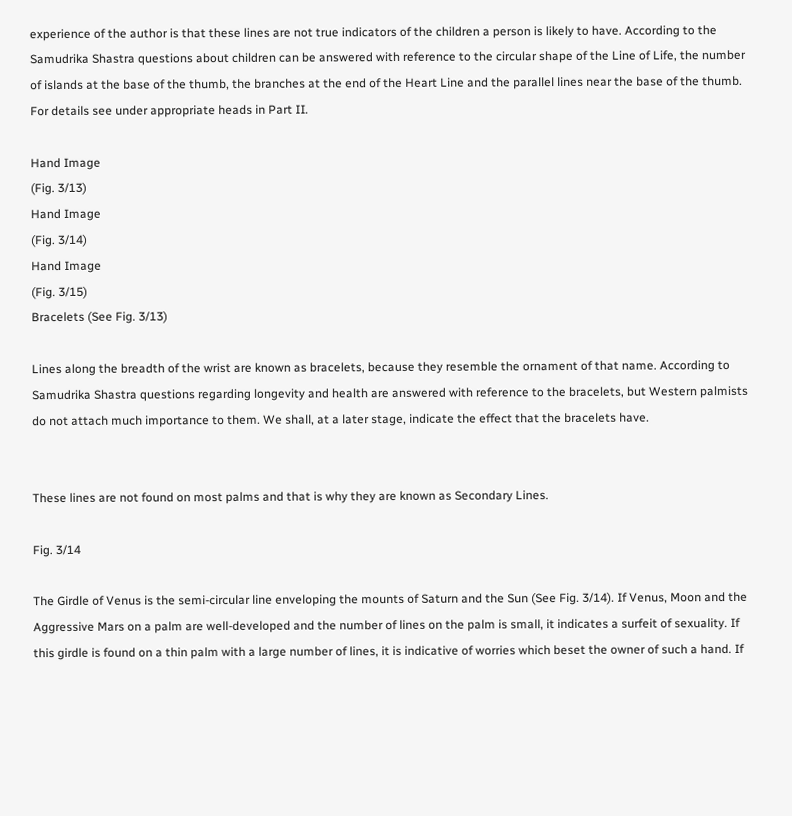experience of the author is that these lines are not true indicators of the children a person is likely to have. According to the Samudrika Shastra questions about children can be answered with reference to the circular shape of the Line of Life, the number of islands at the base of the thumb, the branches at the end of the Heart Line and the parallel lines near the base of the thumb. For details see under appropriate heads in Part II.

Hand Image
(Fig. 3/13)
Hand Image
(Fig. 3/14)
Hand Image
(Fig. 3/15)
Bracelets (See Fig. 3/13)

Lines along the breadth of the wrist are known as bracelets, because they resemble the ornament of that name. According to Samudrika Shastra questions regarding longevity and health are answered with reference to the bracelets, but Western palmists do not attach much importance to them. We shall, at a later stage, indicate the effect that the bracelets have.


These lines are not found on most palms and that is why they are known as Secondary Lines.

Fig. 3/14

The Girdle of Venus is the semi-circular line enveloping the mounts of Saturn and the Sun (See Fig. 3/14). If Venus, Moon and the Aggressive Mars on a palm are well-developed and the number of lines on the palm is small, it indicates a surfeit of sexuality. If this girdle is found on a thin palm with a large number of lines, it is indicative of worries which beset the owner of such a hand. If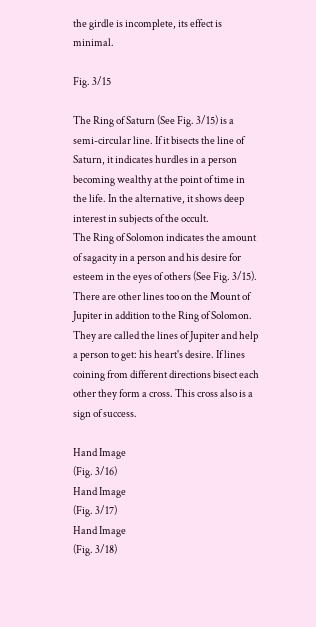the girdle is incomplete, its effect is minimal.

Fig. 3/15

The Ring of Saturn (See Fig. 3/15) is a semi-circular line. If it bisects the line of Saturn, it indicates hurdles in a person becoming wealthy at the point of time in the life. In the alternative, it shows deep interest in subjects of the occult.
The Ring of Solomon indicates the amount of sagacity in a person and his desire for esteem in the eyes of others (See Fig. 3/15). There are other lines too on the Mount of Jupiter in addition to the Ring of Solomon. They are called the lines of Jupiter and help a person to get: his heart's desire. If lines coining from different directions bisect each other they form a cross. This cross also is a sign of success.

Hand Image
(Fig. 3/16)
Hand Image
(Fig. 3/17)
Hand Image
(Fig. 3/18)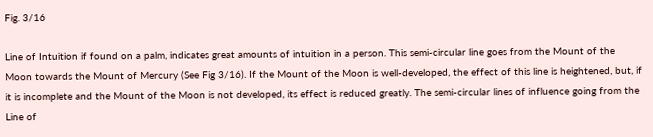Fig. 3/16

Line of Intuition if found on a palm, indicates great amounts of intuition in a person. This semi-circular line goes from the Mount of the Moon towards the Mount of Mercury (See Fig 3/16). If the Mount of the Moon is well-developed, the effect of this line is heightened, but, if it is incomplete and the Mount of the Moon is not developed, its effect is reduced greatly. The semi-circular lines of influence going from the Line of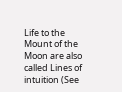Life to the Mount of the Moon are also called Lines of intuition (See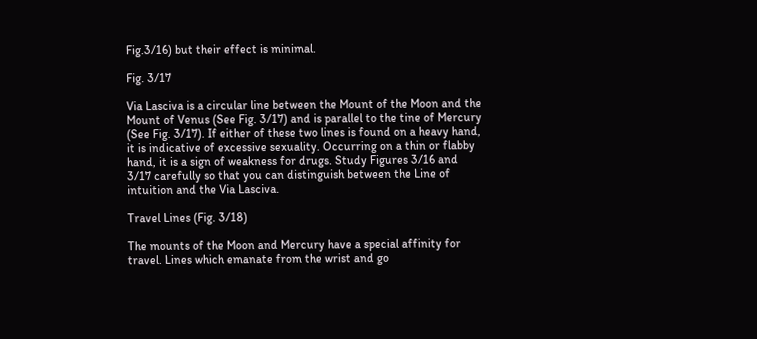Fig.3/16) but their effect is minimal.

Fig. 3/17

Via Lasciva is a circular line between the Mount of the Moon and the Mount of Venus (See Fig. 3/17) and is parallel to the tine of Mercury (See Fig. 3/17). If either of these two lines is found on a heavy hand, it is indicative of excessive sexuality. Occurring on a thin or flabby hand, it is a sign of weakness for drugs. Study Figures 3/16 and 3/17 carefully so that you can distinguish between the Line of intuition and the Via Lasciva.

Travel Lines (Fig. 3/18)

The mounts of the Moon and Mercury have a special affinity for travel. Lines which emanate from the wrist and go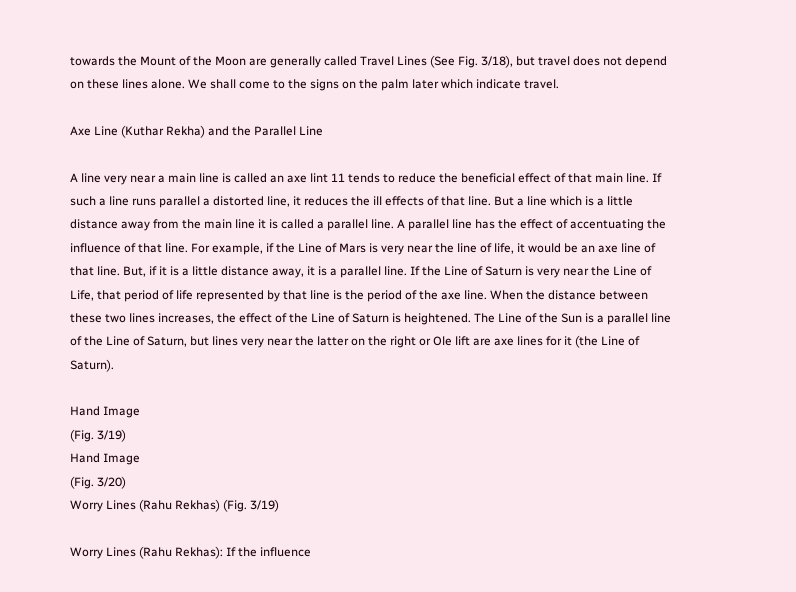towards the Mount of the Moon are generally called Travel Lines (See Fig. 3/18), but travel does not depend on these lines alone. We shall come to the signs on the palm later which indicate travel.

Axe Line (Kuthar Rekha) and the Parallel Line

A line very near a main line is called an axe lint 11 tends to reduce the beneficial effect of that main line. If such a line runs parallel a distorted line, it reduces the ill effects of that line. But a line which is a little distance away from the main line it is called a parallel line. A parallel line has the effect of accentuating the influence of that line. For example, if the Line of Mars is very near the line of life, it would be an axe line of that line. But, if it is a little distance away, it is a parallel line. If the Line of Saturn is very near the Line of Life, that period of life represented by that line is the period of the axe line. When the distance between these two lines increases, the effect of the Line of Saturn is heightened. The Line of the Sun is a parallel line of the Line of Saturn, but lines very near the latter on the right or Ole lift are axe lines for it (the Line of Saturn).

Hand Image
(Fig. 3/19)
Hand Image
(Fig. 3/20)
Worry Lines (Rahu Rekhas) (Fig. 3/19)

Worry Lines (Rahu Rekhas): If the influence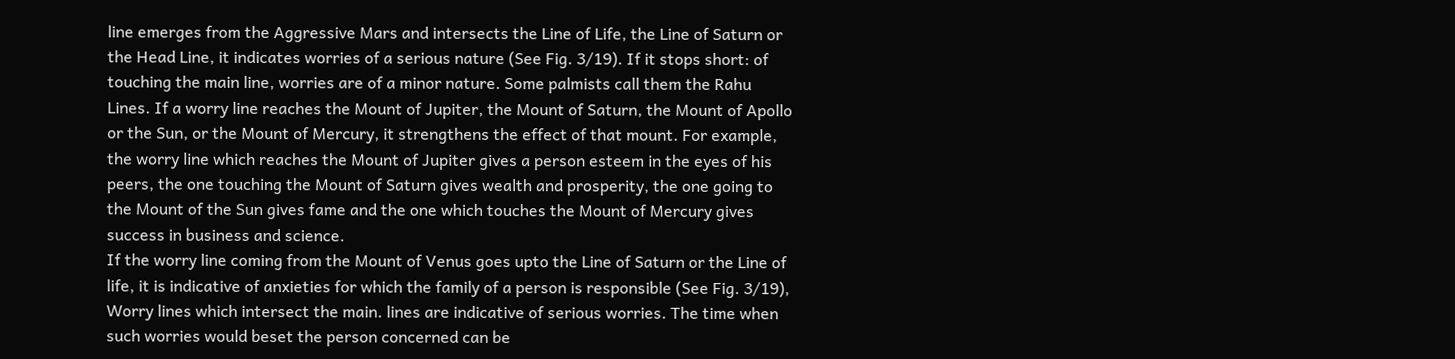line emerges from the Aggressive Mars and intersects the Line of Life, the Line of Saturn or the Head Line, it indicates worries of a serious nature (See Fig. 3/19). If it stops short: of touching the main line, worries are of a minor nature. Some palmists call them the Rahu Lines. If a worry line reaches the Mount of Jupiter, the Mount of Saturn, the Mount of Apollo or the Sun, or the Mount of Mercury, it strengthens the effect of that mount. For example, the worry line which reaches the Mount of Jupiter gives a person esteem in the eyes of his peers, the one touching the Mount of Saturn gives wealth and prosperity, the one going to the Mount of the Sun gives fame and the one which touches the Mount of Mercury gives success in business and science.
If the worry line coming from the Mount of Venus goes upto the Line of Saturn or the Line of life, it is indicative of anxieties for which the family of a person is responsible (See Fig. 3/19), Worry lines which intersect the main. lines are indicative of serious worries. The time when such worries would beset the person concerned can be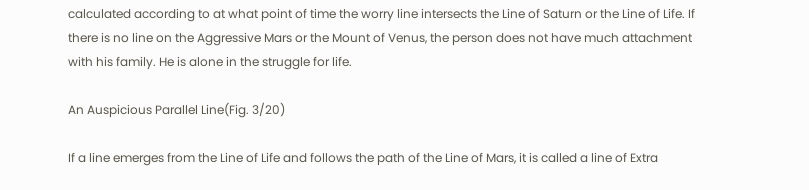calculated according to at what point of time the worry line intersects the Line of Saturn or the Line of Life. If there is no line on the Aggressive Mars or the Mount of Venus, the person does not have much attachment with his family. He is alone in the struggle for life.

An Auspicious Parallel Line(Fig. 3/20)

If a line emerges from the Line of Life and follows the path of the Line of Mars, it is called a line of Extra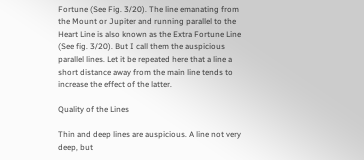Fortune (See Fig. 3/20). The line emanating from the Mount or Jupiter and running parallel to the Heart Line is also known as the Extra Fortune Line (See fig. 3/20). But I call them the auspicious parallel lines. Let it be repeated here that a line a short distance away from the main line tends to increase the effect of the latter.

Quality of the Lines

Thin and deep lines are auspicious. A line not very deep, but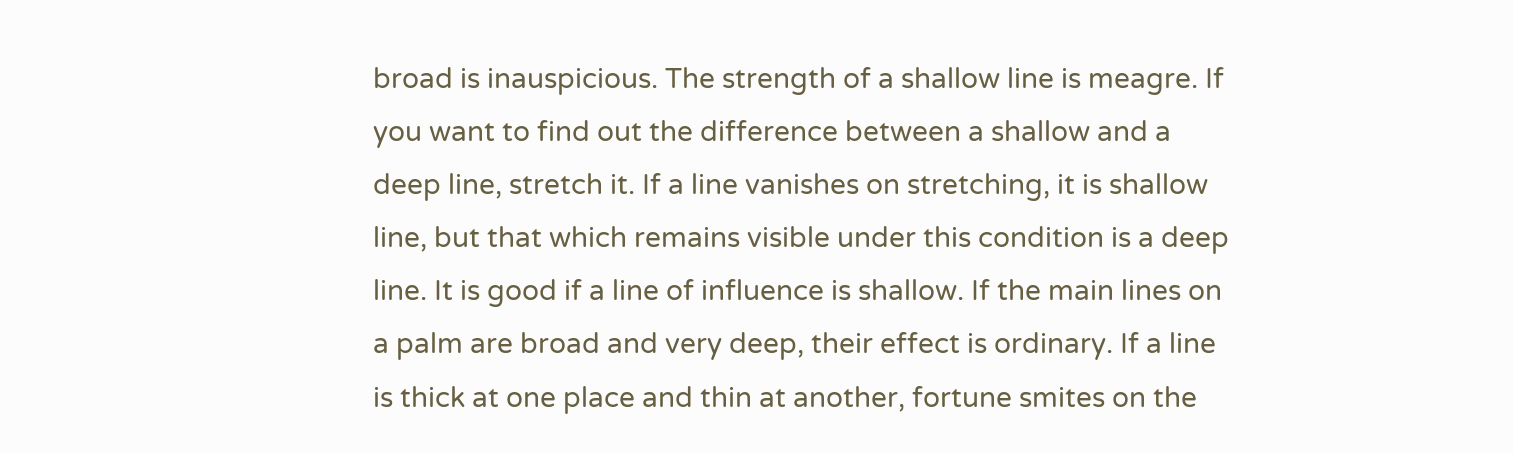broad is inauspicious. The strength of a shallow line is meagre. If you want to find out the difference between a shallow and a deep line, stretch it. If a line vanishes on stretching, it is shallow line, but that which remains visible under this condition is a deep line. It is good if a line of influence is shallow. If the main lines on a palm are broad and very deep, their effect is ordinary. If a line is thick at one place and thin at another, fortune smites on the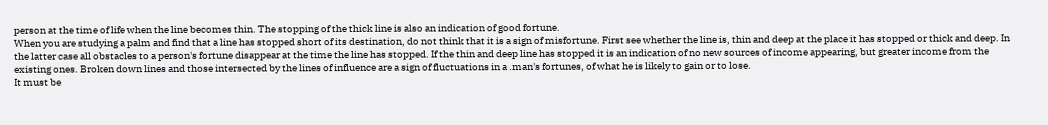person at the time of life when the line becomes thin. The stopping of the thick line is also an indication of good fortune.
When you are studying a palm and find that a line has stopped short of its destination, do not think that it is a sign of misfortune. First see whether the line is, thin and deep at the place it has stopped or thick and deep. In the latter case all obstacles to a person's fortune disappear at the time the line has stopped. If the thin and deep line has stopped it is an indication of no new sources of income appearing, but greater income from the existing ones. Broken down lines and those intersected by the lines of influence are a sign of fluctuations in a .man's fortunes, of what he is likely to gain or to lose.
It must be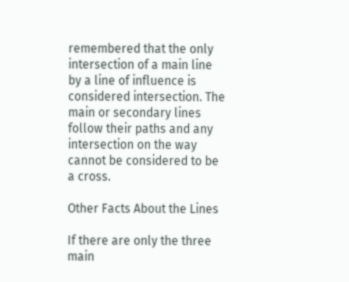remembered that the only intersection of a main line by a line of influence is considered intersection. The main or secondary lines follow their paths and any intersection on the way cannot be considered to be a cross.

Other Facts About the Lines

If there are only the three main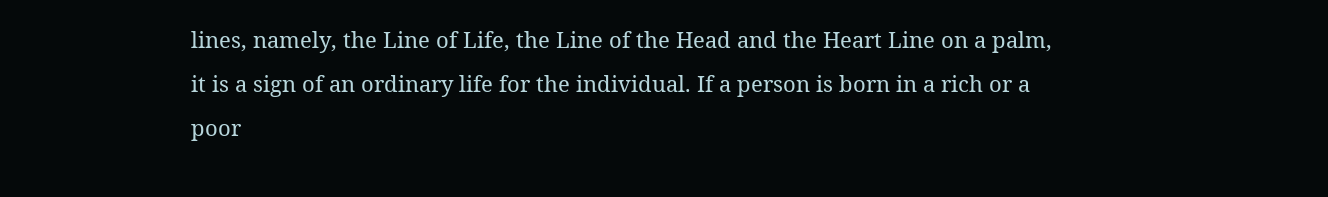lines, namely, the Line of Life, the Line of the Head and the Heart Line on a palm, it is a sign of an ordinary life for the individual. If a person is born in a rich or a poor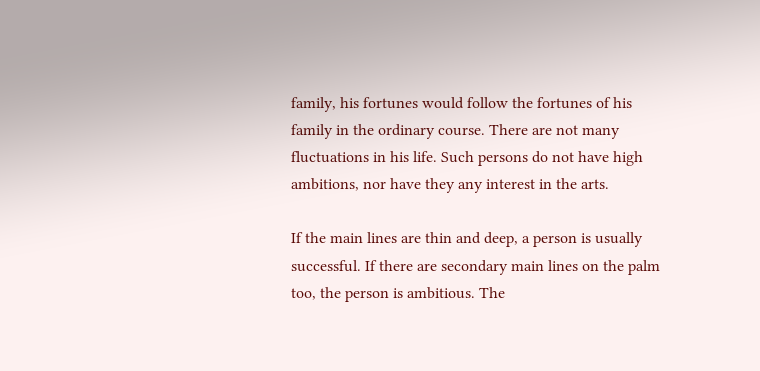family, his fortunes would follow the fortunes of his family in the ordinary course. There are not many fluctuations in his life. Such persons do not have high ambitions, nor have they any interest in the arts.

If the main lines are thin and deep, a person is usually successful. If there are secondary main lines on the palm too, the person is ambitious. The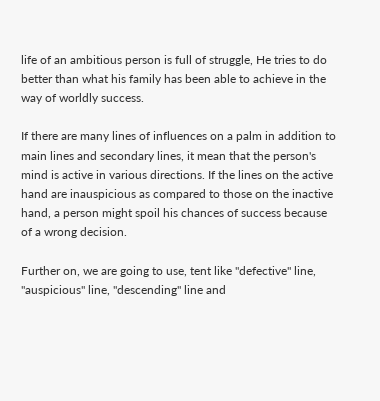life of an ambitious person is full of struggle, He tries to do better than what his family has been able to achieve in the way of worldly success.

If there are many lines of influences on a palm in addition to main lines and secondary lines, it mean that the person's mind is active in various directions. If the lines on the active hand are inauspicious as compared to those on the inactive hand, a person might spoil his chances of success because of a wrong decision.

Further on, we are going to use, tent like "defective" line, "auspicious" line, "descending" line and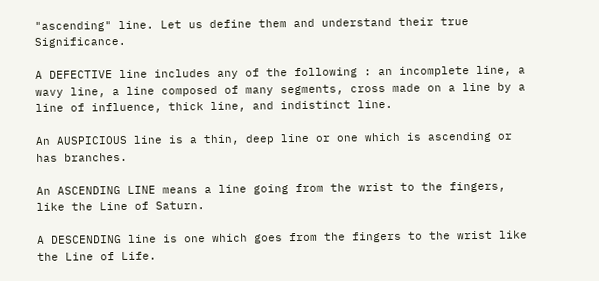"ascending" line. Let us define them and understand their true Significance.

A DEFECTIVE line includes any of the following : an incomplete line, a wavy line, a line composed of many segments, cross made on a line by a line of influence, thick line, and indistinct line.

An AUSPICIOUS line is a thin, deep line or one which is ascending or has branches.

An ASCENDING LINE means a line going from the wrist to the fingers, like the Line of Saturn.

A DESCENDING line is one which goes from the fingers to the wrist like the Line of Life.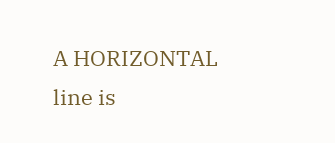A HORIZONTAL line is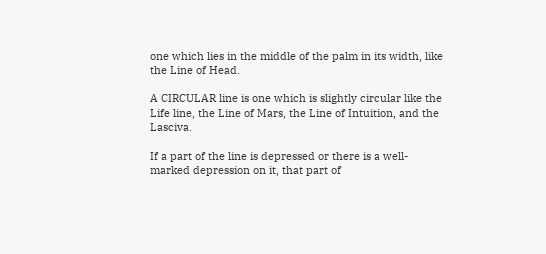one which lies in the middle of the palm in its width, like the Line of Head.

A CIRCULAR line is one which is slightly circular like the Life line, the Line of Mars, the Line of Intuition, and the Lasciva.

If a part of the line is depressed or there is a well-marked depression on it, that part of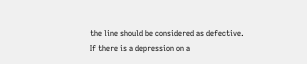the line should be considered as defective. If there is a depression on a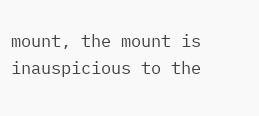mount, the mount is inauspicious to the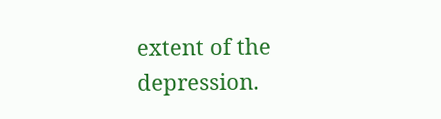extent of the depression.